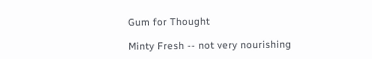Gum for Thought

Minty Fresh -- not very nourishing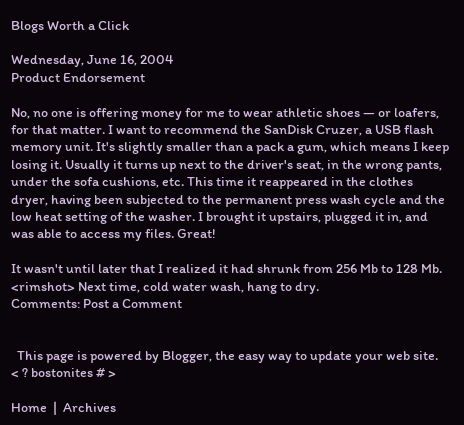Blogs Worth a Click

Wednesday, June 16, 2004
Product Endorsement

No, no one is offering money for me to wear athletic shoes — or loafers, for that matter. I want to recommend the SanDisk Cruzer, a USB flash memory unit. It's slightly smaller than a pack a gum, which means I keep losing it. Usually it turns up next to the driver's seat, in the wrong pants, under the sofa cushions, etc. This time it reappeared in the clothes dryer, having been subjected to the permanent press wash cycle and the low heat setting of the washer. I brought it upstairs, plugged it in, and was able to access my files. Great!

It wasn't until later that I realized it had shrunk from 256 Mb to 128 Mb. <rimshot> Next time, cold water wash, hang to dry.
Comments: Post a Comment


  This page is powered by Blogger, the easy way to update your web site.
< ? bostonites # >

Home  |  Archives